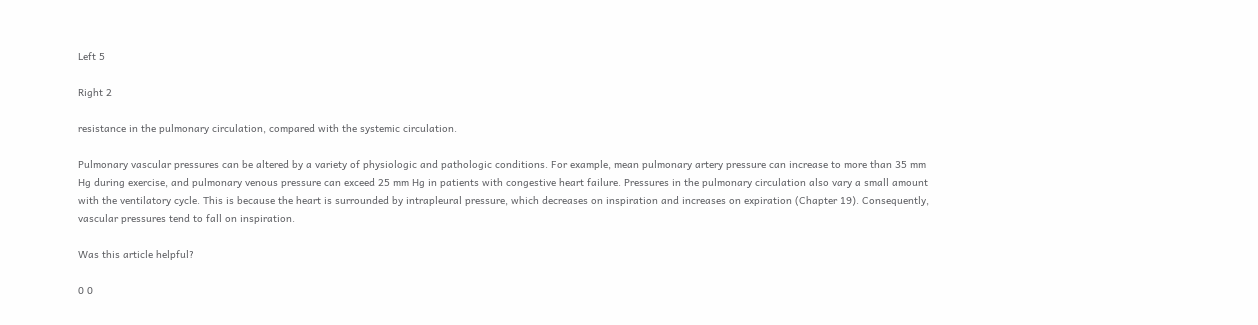Left 5

Right 2

resistance in the pulmonary circulation, compared with the systemic circulation.

Pulmonary vascular pressures can be altered by a variety of physiologic and pathologic conditions. For example, mean pulmonary artery pressure can increase to more than 35 mm Hg during exercise, and pulmonary venous pressure can exceed 25 mm Hg in patients with congestive heart failure. Pressures in the pulmonary circulation also vary a small amount with the ventilatory cycle. This is because the heart is surrounded by intrapleural pressure, which decreases on inspiration and increases on expiration (Chapter 19). Consequently, vascular pressures tend to fall on inspiration.

Was this article helpful?

0 0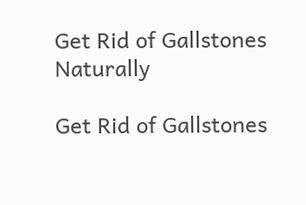Get Rid of Gallstones Naturally

Get Rid of Gallstones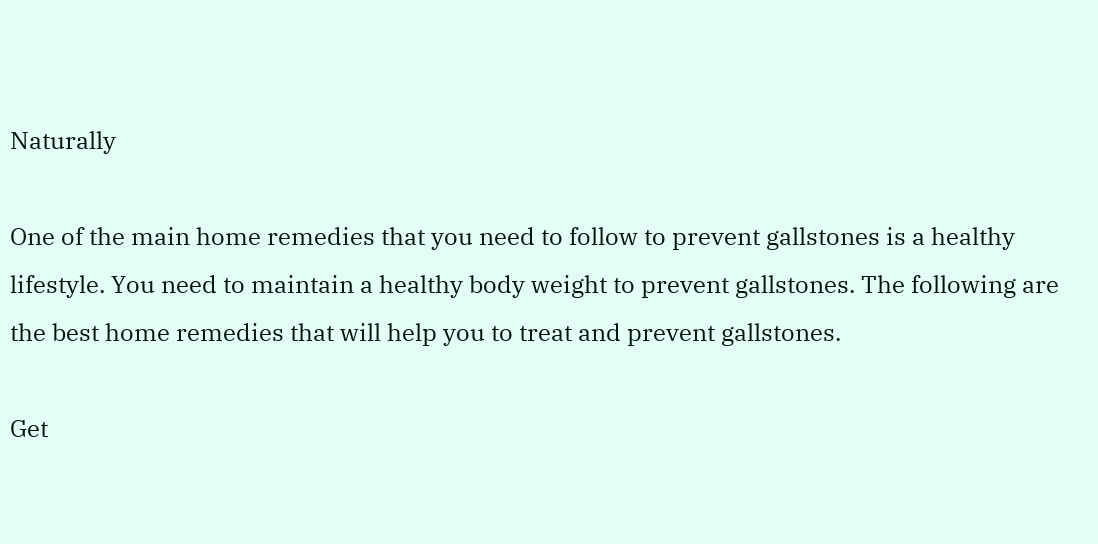Naturally

One of the main home remedies that you need to follow to prevent gallstones is a healthy lifestyle. You need to maintain a healthy body weight to prevent gallstones. The following are the best home remedies that will help you to treat and prevent gallstones.

Get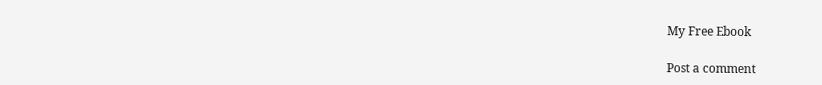My Free Ebook

Post a comment